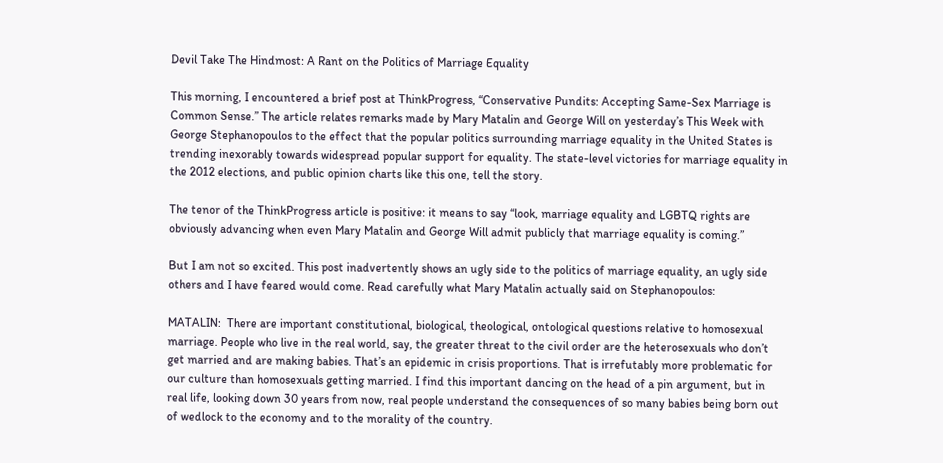Devil Take The Hindmost: A Rant on the Politics of Marriage Equality

This morning, I encountered a brief post at ThinkProgress, “Conservative Pundits: Accepting Same-Sex Marriage is Common Sense.” The article relates remarks made by Mary Matalin and George Will on yesterday’s This Week with George Stephanopoulos to the effect that the popular politics surrounding marriage equality in the United States is trending inexorably towards widespread popular support for equality. The state-level victories for marriage equality in the 2012 elections, and public opinion charts like this one, tell the story.

The tenor of the ThinkProgress article is positive: it means to say “look, marriage equality and LGBTQ rights are obviously advancing when even Mary Matalin and George Will admit publicly that marriage equality is coming.”

But I am not so excited. This post inadvertently shows an ugly side to the politics of marriage equality, an ugly side others and I have feared would come. Read carefully what Mary Matalin actually said on Stephanopoulos:

MATALIN:  There are important constitutional, biological, theological, ontological questions relative to homosexual marriage. People who live in the real world, say, the greater threat to the civil order are the heterosexuals who don’t get married and are making babies. That’s an epidemic in crisis proportions. That is irrefutably more problematic for our culture than homosexuals getting married. I find this important dancing on the head of a pin argument, but in real life, looking down 30 years from now, real people understand the consequences of so many babies being born out of wedlock to the economy and to the morality of the country.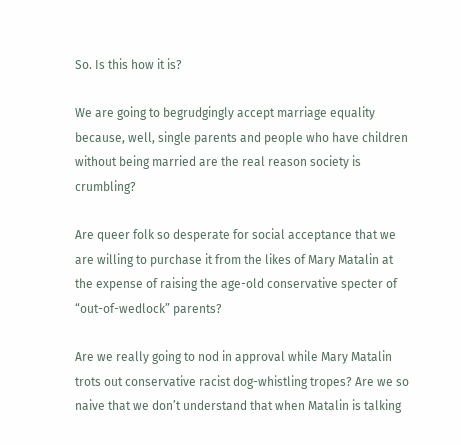So. Is this how it is?

We are going to begrudgingly accept marriage equality because, well, single parents and people who have children without being married are the real reason society is crumbling?

Are queer folk so desperate for social acceptance that we are willing to purchase it from the likes of Mary Matalin at the expense of raising the age-old conservative specter of “out-of-wedlock” parents?

Are we really going to nod in approval while Mary Matalin trots out conservative racist dog-whistling tropes? Are we so naive that we don’t understand that when Matalin is talking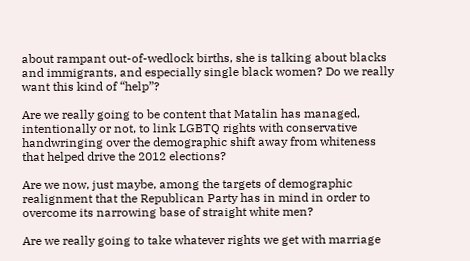about rampant out-of-wedlock births, she is talking about blacks and immigrants, and especially single black women? Do we really want this kind of “help”?

Are we really going to be content that Matalin has managed, intentionally or not, to link LGBTQ rights with conservative handwringing over the demographic shift away from whiteness that helped drive the 2012 elections?

Are we now, just maybe, among the targets of demographic realignment that the Republican Party has in mind in order to overcome its narrowing base of straight white men?

Are we really going to take whatever rights we get with marriage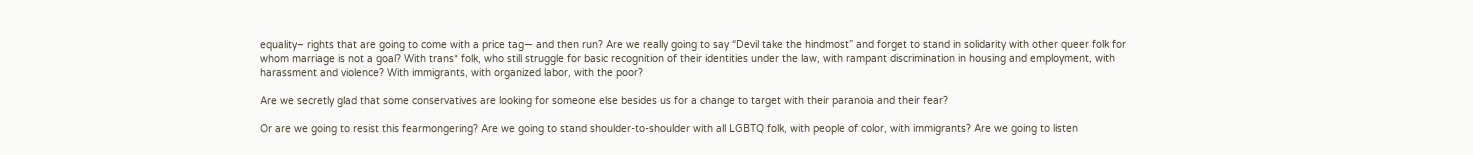equality– rights that are going to come with a price tag— and then run? Are we really going to say “Devil take the hindmost” and forget to stand in solidarity with other queer folk for whom marriage is not a goal? With trans* folk, who still struggle for basic recognition of their identities under the law, with rampant discrimination in housing and employment, with harassment and violence? With immigrants, with organized labor, with the poor?

Are we secretly glad that some conservatives are looking for someone else besides us for a change to target with their paranoia and their fear?

Or are we going to resist this fearmongering? Are we going to stand shoulder-to-shoulder with all LGBTQ folk, with people of color, with immigrants? Are we going to listen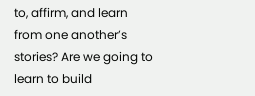to, affirm, and learn from one another’s stories? Are we going to learn to build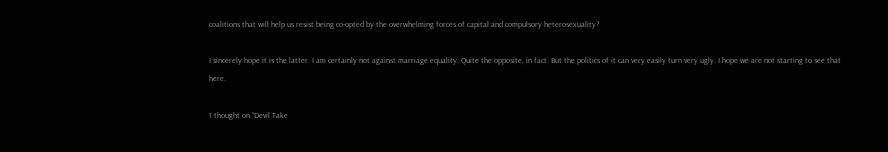coalitions that will help us resist being co-opted by the overwhelming forces of capital and compulsory heterosexuality?

I sincerely hope it is the latter. I am certainly not against marriage equality. Quite the opposite, in fact. But the politics of it can very easily turn very ugly. I hope we are not starting to see that here.

1 thought on “Devil Take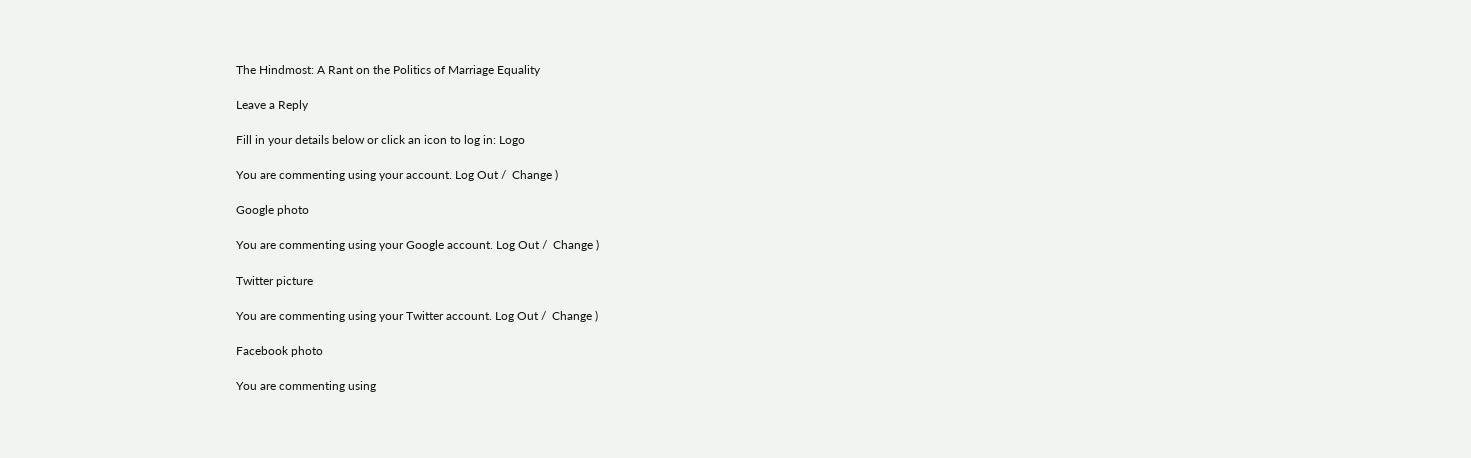The Hindmost: A Rant on the Politics of Marriage Equality

Leave a Reply

Fill in your details below or click an icon to log in: Logo

You are commenting using your account. Log Out /  Change )

Google photo

You are commenting using your Google account. Log Out /  Change )

Twitter picture

You are commenting using your Twitter account. Log Out /  Change )

Facebook photo

You are commenting using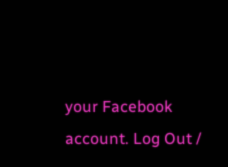your Facebook account. Log Out /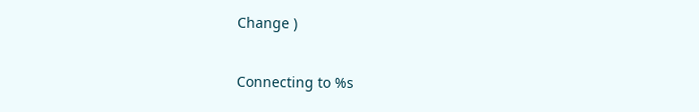Change )

Connecting to %s